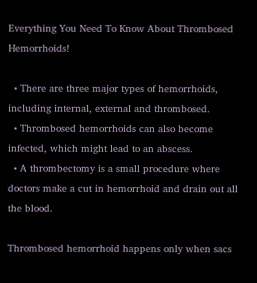Everything You Need To Know About Thrombosed Hemorrhoids!

  • There are three major types of hemorrhoids, including internal, external and thrombosed.
  • Thrombosed hemorrhoids can also become infected, which might lead to an abscess.
  • A thrombectomy is a small procedure where doctors make a cut in hemorrhoid and drain out all the blood.

Thrombosed hemorrhoid happens only when sacs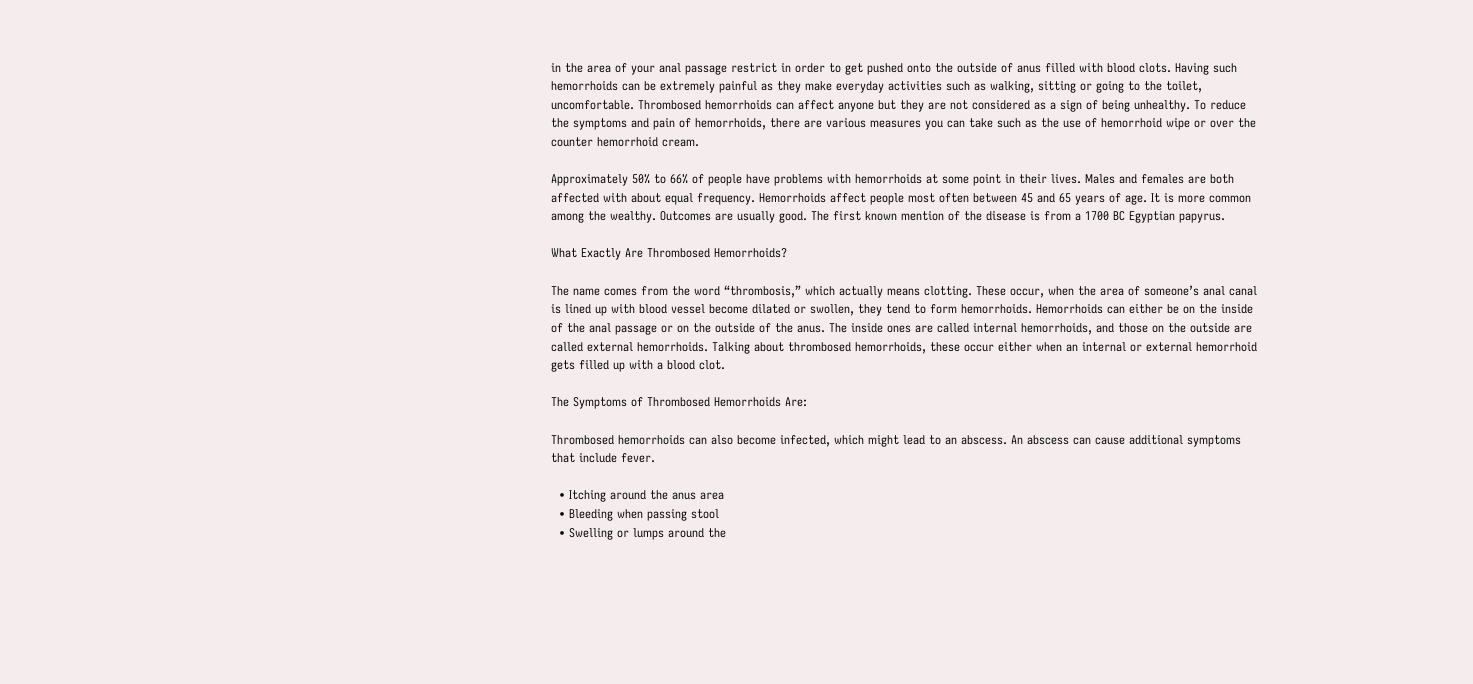in the area of your anal passage restrict in order to get pushed onto the outside of anus filled with blood clots. Having such hemorrhoids can be extremely painful as they make everyday activities such as walking, sitting or going to the toilet, uncomfortable. Thrombosed hemorrhoids can affect anyone but they are not considered as a sign of being unhealthy. To reduce the symptoms and pain of hemorrhoids, there are various measures you can take such as the use of hemorrhoid wipe or over the counter hemorrhoid cream.

Approximately 50% to 66% of people have problems with hemorrhoids at some point in their lives. Males and females are both affected with about equal frequency. Hemorrhoids affect people most often between 45 and 65 years of age. It is more common among the wealthy. Outcomes are usually good. The first known mention of the disease is from a 1700 BC Egyptian papyrus.

What Exactly Are Thrombosed Hemorrhoids?

The name comes from the word “thrombosis,” which actually means clotting. These occur, when the area of someone’s anal canal is lined up with blood vessel become dilated or swollen, they tend to form hemorrhoids. Hemorrhoids can either be on the inside of the anal passage or on the outside of the anus. The inside ones are called internal hemorrhoids, and those on the outside are called external hemorrhoids. Talking about thrombosed hemorrhoids, these occur either when an internal or external hemorrhoid gets filled up with a blood clot.

The Symptoms of Thrombosed Hemorrhoids Are:

Thrombosed hemorrhoids can also become infected, which might lead to an abscess. An abscess can cause additional symptoms that include fever.

  • Itching around the anus area
  • Bleeding when passing stool
  • Swelling or lumps around the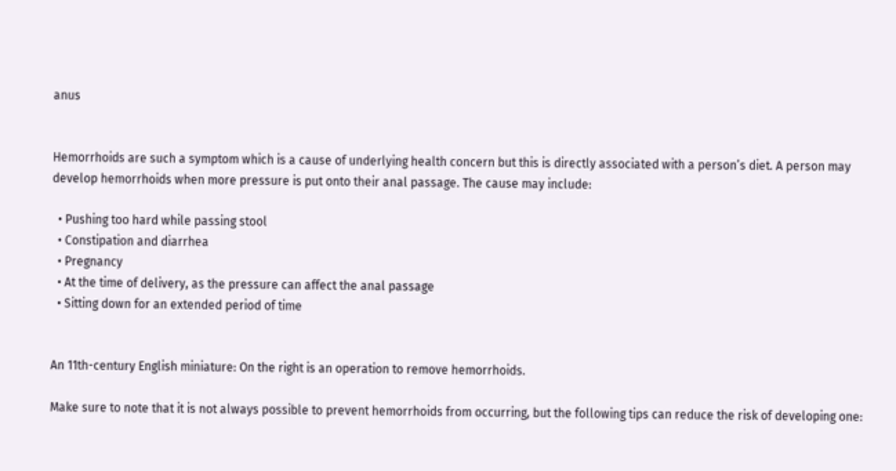anus


Hemorrhoids are such a symptom which is a cause of underlying health concern but this is directly associated with a person’s diet. A person may develop hemorrhoids when more pressure is put onto their anal passage. The cause may include:

  • Pushing too hard while passing stool
  • Constipation and diarrhea
  • Pregnancy
  • At the time of delivery, as the pressure can affect the anal passage
  • Sitting down for an extended period of time


An 11th-century English miniature: On the right is an operation to remove hemorrhoids.

Make sure to note that it is not always possible to prevent hemorrhoids from occurring, but the following tips can reduce the risk of developing one: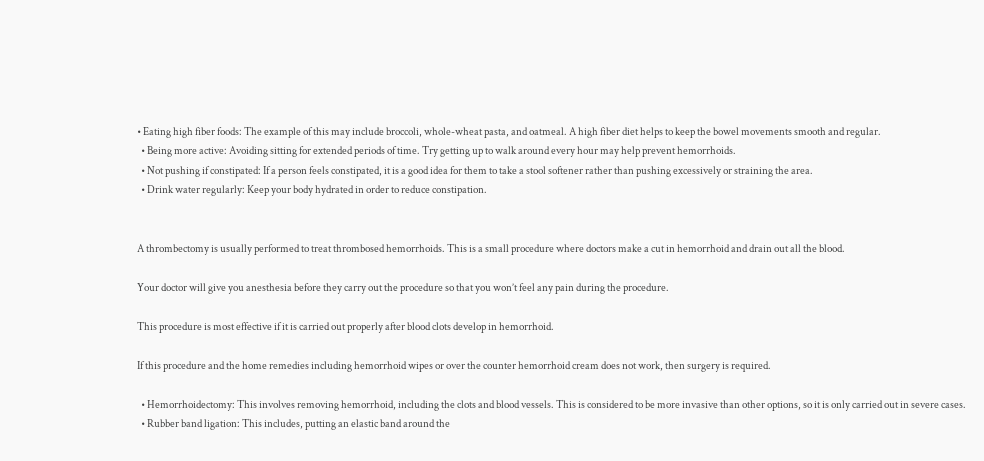• Eating high fiber foods: The example of this may include broccoli, whole-wheat pasta, and oatmeal. A high fiber diet helps to keep the bowel movements smooth and regular.
  • Being more active: Avoiding sitting for extended periods of time. Try getting up to walk around every hour may help prevent hemorrhoids.
  • Not pushing if constipated: If a person feels constipated, it is a good idea for them to take a stool softener rather than pushing excessively or straining the area.
  • Drink water regularly: Keep your body hydrated in order to reduce constipation.


A thrombectomy is usually performed to treat thrombosed hemorrhoids. This is a small procedure where doctors make a cut in hemorrhoid and drain out all the blood.

Your doctor will give you anesthesia before they carry out the procedure so that you won’t feel any pain during the procedure.

This procedure is most effective if it is carried out properly after blood clots develop in hemorrhoid.

If this procedure and the home remedies including hemorrhoid wipes or over the counter hemorrhoid cream does not work, then surgery is required.

  • Hemorrhoidectomy: This involves removing hemorrhoid, including the clots and blood vessels. This is considered to be more invasive than other options, so it is only carried out in severe cases.
  • Rubber band ligation: This includes, putting an elastic band around the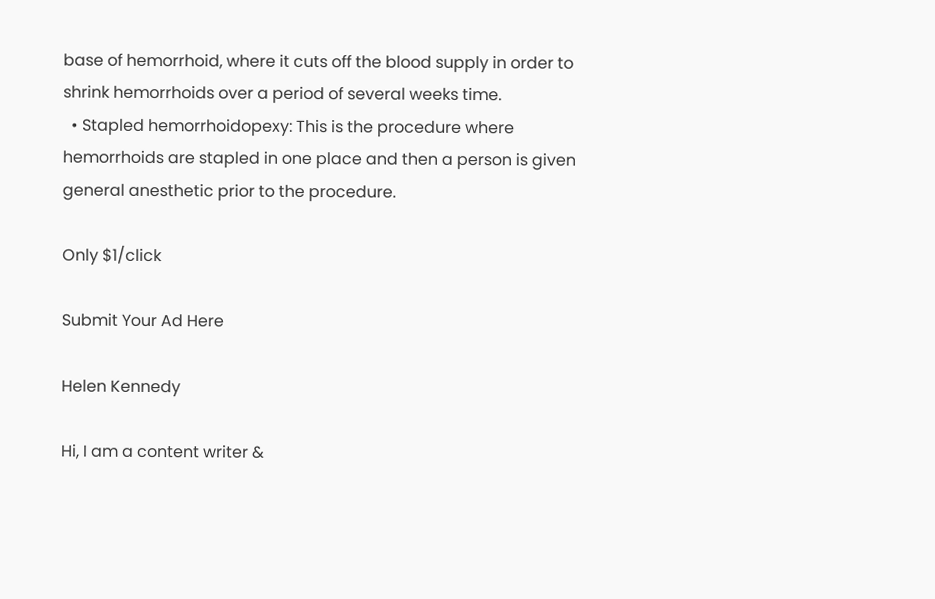base of hemorrhoid, where it cuts off the blood supply in order to shrink hemorrhoids over a period of several weeks time.
  • Stapled hemorrhoidopexy: This is the procedure where hemorrhoids are stapled in one place and then a person is given general anesthetic prior to the procedure.

Only $1/click

Submit Your Ad Here

Helen Kennedy

Hi, I am a content writer &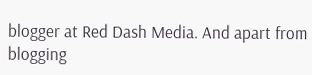blogger at Red Dash Media. And apart from blogging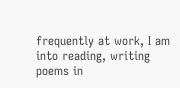frequently at work, I am into reading, writing poems in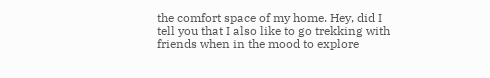the comfort space of my home. Hey, did I tell you that I also like to go trekking with friends when in the mood to explore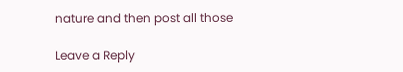nature and then post all those

Leave a Reply